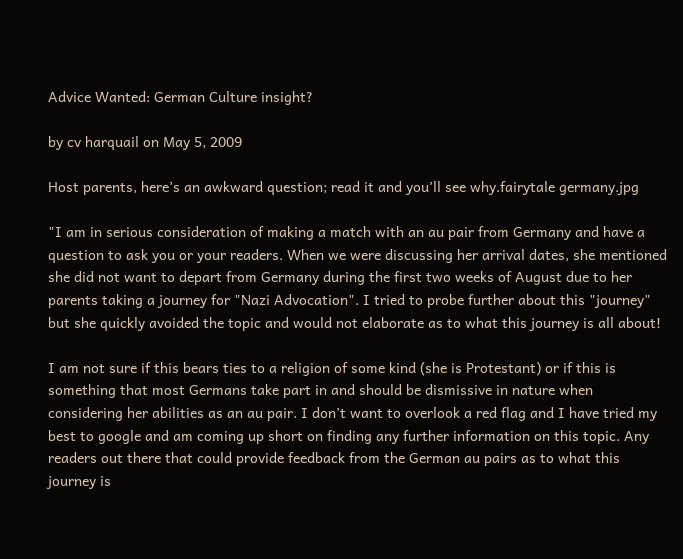Advice Wanted: German Culture insight?

by cv harquail on May 5, 2009

Host parents, here’s an awkward question; read it and you’ll see why.fairytale germany.jpg

"I am in serious consideration of making a match with an au pair from Germany and have a question to ask you or your readers. When we were discussing her arrival dates, she mentioned she did not want to depart from Germany during the first two weeks of August due to her parents taking a journey for "Nazi Advocation". I tried to probe further about this "journey" but she quickly avoided the topic and would not elaborate as to what this journey is all about!

I am not sure if this bears ties to a religion of some kind (she is Protestant) or if this is something that most Germans take part in and should be dismissive in nature when considering her abilities as an au pair. I don’t want to overlook a red flag and I have tried my best to google and am coming up short on finding any further information on this topic. Any readers out there that could provide feedback from the German au pairs as to what this journey is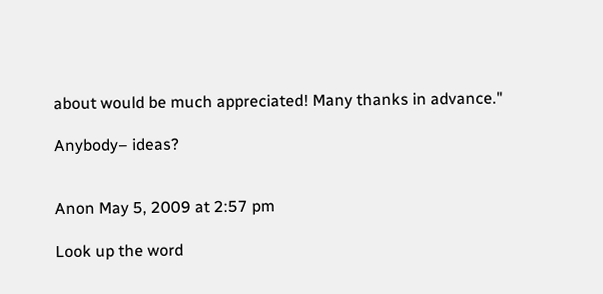about would be much appreciated! Many thanks in advance."

Anybody– ideas?


Anon May 5, 2009 at 2:57 pm

Look up the word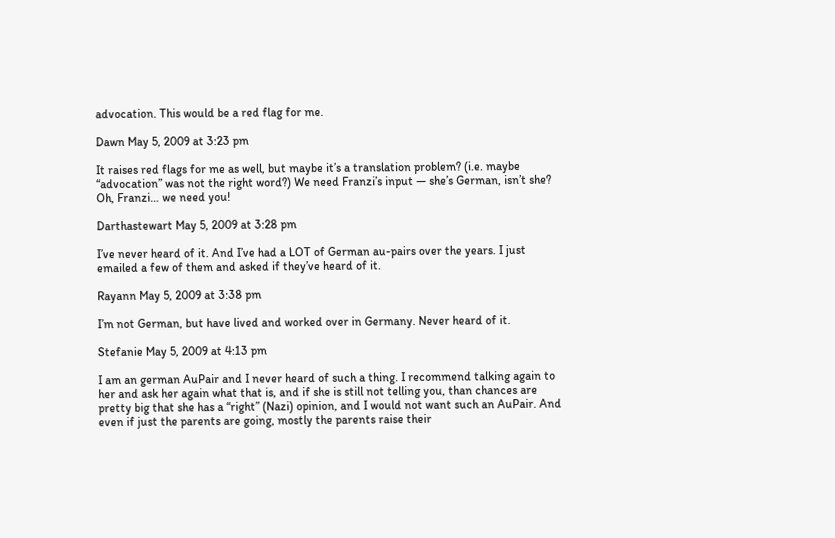advocation. This would be a red flag for me.

Dawn May 5, 2009 at 3:23 pm

It raises red flags for me as well, but maybe it’s a translation problem? (i.e. maybe “advocation” was not the right word?) We need Franzi’s input — she’s German, isn’t she? Oh, Franzi… we need you!

Darthastewart May 5, 2009 at 3:28 pm

I’ve never heard of it. And I’ve had a LOT of German au-pairs over the years. I just emailed a few of them and asked if they’ve heard of it.

Rayann May 5, 2009 at 3:38 pm

I’m not German, but have lived and worked over in Germany. Never heard of it.

Stefanie May 5, 2009 at 4:13 pm

I am an german AuPair and I never heard of such a thing. I recommend talking again to her and ask her again what that is, and if she is still not telling you, than chances are pretty big that she has a “right” (Nazi) opinion, and I would not want such an AuPair. And even if just the parents are going, mostly the parents raise their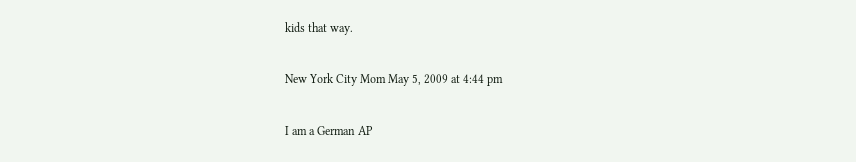kids that way.

New York City Mom May 5, 2009 at 4:44 pm

I am a German AP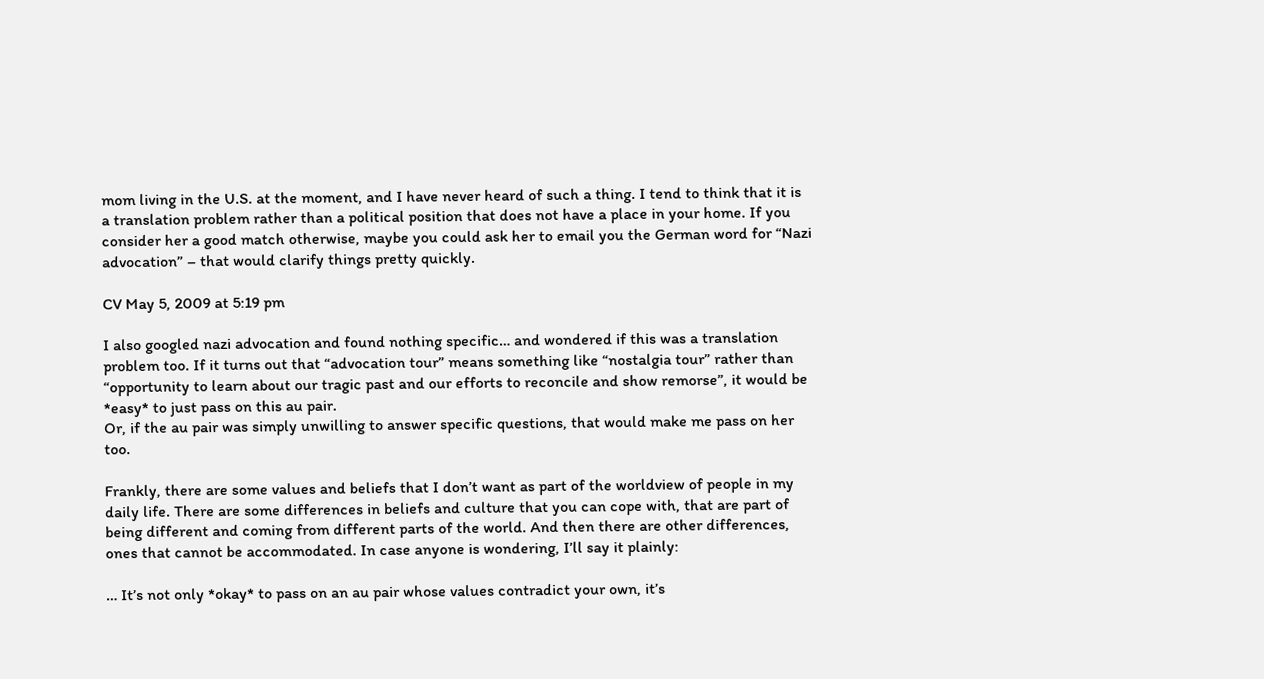mom living in the U.S. at the moment, and I have never heard of such a thing. I tend to think that it is a translation problem rather than a political position that does not have a place in your home. If you consider her a good match otherwise, maybe you could ask her to email you the German word for “Nazi advocation” – that would clarify things pretty quickly.

CV May 5, 2009 at 5:19 pm

I also googled nazi advocation and found nothing specific… and wondered if this was a translation problem too. If it turns out that “advocation tour” means something like “nostalgia tour” rather than “opportunity to learn about our tragic past and our efforts to reconcile and show remorse”, it would be *easy* to just pass on this au pair.
Or, if the au pair was simply unwilling to answer specific questions, that would make me pass on her too.

Frankly, there are some values and beliefs that I don’t want as part of the worldview of people in my daily life. There are some differences in beliefs and culture that you can cope with, that are part of being different and coming from different parts of the world. And then there are other differences, ones that cannot be accommodated. In case anyone is wondering, I’ll say it plainly:

… It’s not only *okay* to pass on an au pair whose values contradict your own, it’s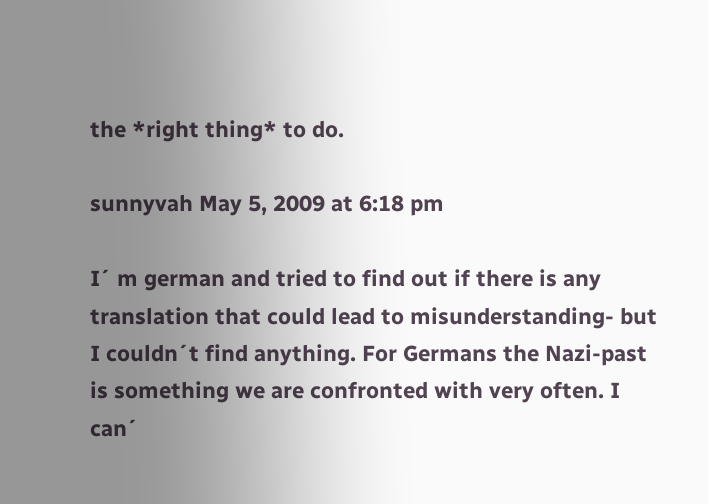the *right thing* to do.

sunnyvah May 5, 2009 at 6:18 pm

I´ m german and tried to find out if there is any translation that could lead to misunderstanding- but I couldn´t find anything. For Germans the Nazi-past is something we are confronted with very often. I can´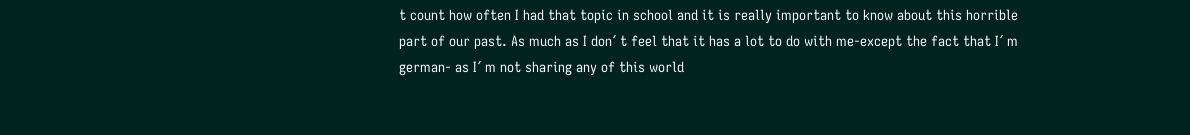t count how often I had that topic in school and it is really important to know about this horrible part of our past. As much as I don´ t feel that it has a lot to do with me-except the fact that I´ m german- as I´ m not sharing any of this world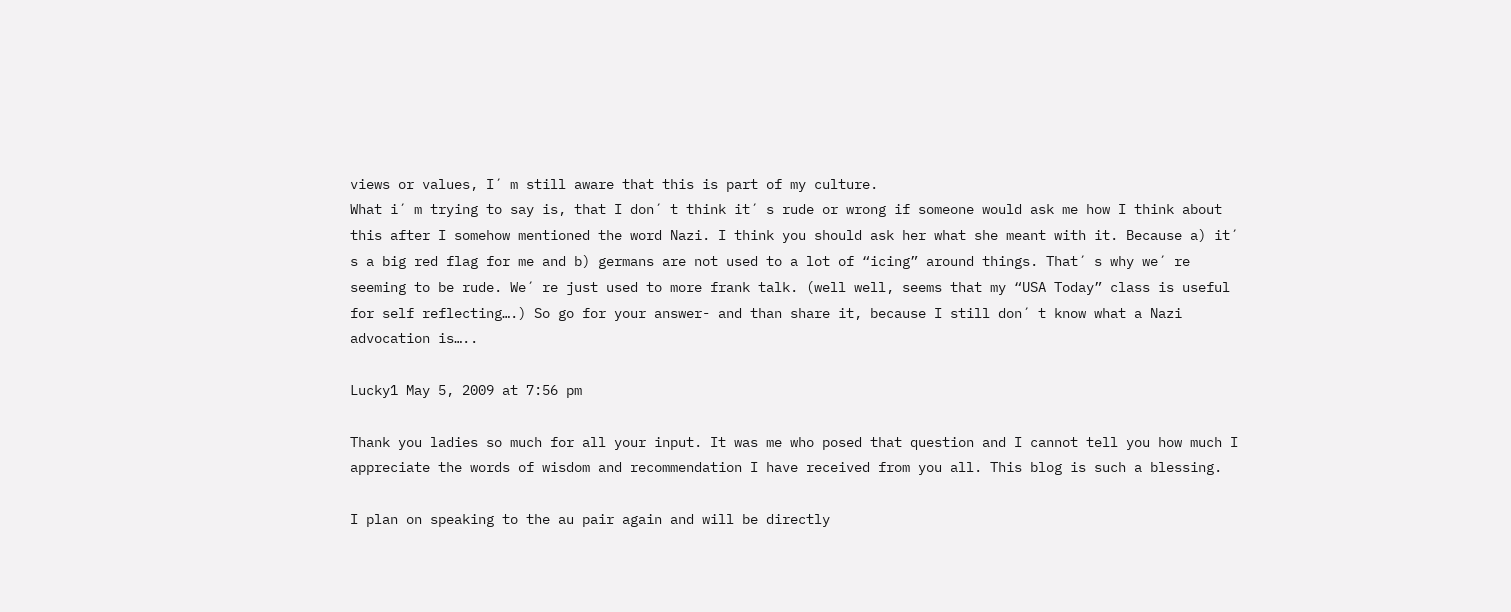views or values, I´ m still aware that this is part of my culture.
What i´ m trying to say is, that I don´ t think it´ s rude or wrong if someone would ask me how I think about this after I somehow mentioned the word Nazi. I think you should ask her what she meant with it. Because a) it´ s a big red flag for me and b) germans are not used to a lot of “icing” around things. That´ s why we´ re seeming to be rude. We´ re just used to more frank talk. (well well, seems that my “USA Today” class is useful for self reflecting….) So go for your answer- and than share it, because I still don´ t know what a Nazi advocation is…..

Lucky1 May 5, 2009 at 7:56 pm

Thank you ladies so much for all your input. It was me who posed that question and I cannot tell you how much I appreciate the words of wisdom and recommendation I have received from you all. This blog is such a blessing.

I plan on speaking to the au pair again and will be directly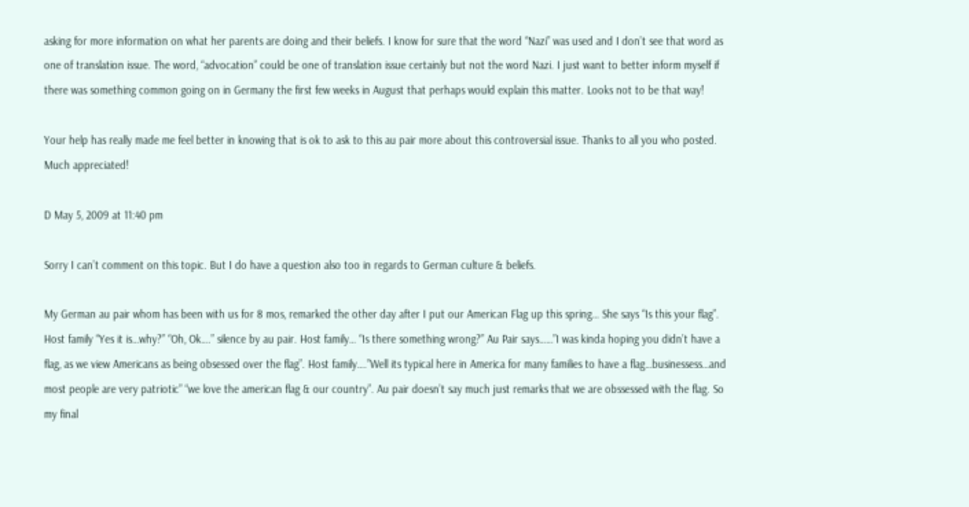asking for more information on what her parents are doing and their beliefs. I know for sure that the word “Nazi” was used and I don’t see that word as one of translation issue. The word, “advocation” could be one of translation issue certainly but not the word Nazi. I just want to better inform myself if there was something common going on in Germany the first few weeks in August that perhaps would explain this matter. Looks not to be that way!

Your help has really made me feel better in knowing that is ok to ask to this au pair more about this controversial issue. Thanks to all you who posted. Much appreciated!

D May 5, 2009 at 11:40 pm

Sorry I can’t comment on this topic. But I do have a question also too in regards to German culture & beliefs.

My German au pair whom has been with us for 8 mos, remarked the other day after I put our American Flag up this spring… She says “Is this your flag”. Host family “Yes it is…why?” “Oh, Ok….” silence by au pair. Host family… “Is there something wrong?” Au Pair says……”I was kinda hoping you didn’t have a flag, as we view Americans as being obsessed over the flag”. Host family….”Well its typical here in America for many families to have a flag…businessess…and most people are very patriotic” “we love the american flag & our country”. Au pair doesn’t say much just remarks that we are obssessed with the flag. So my final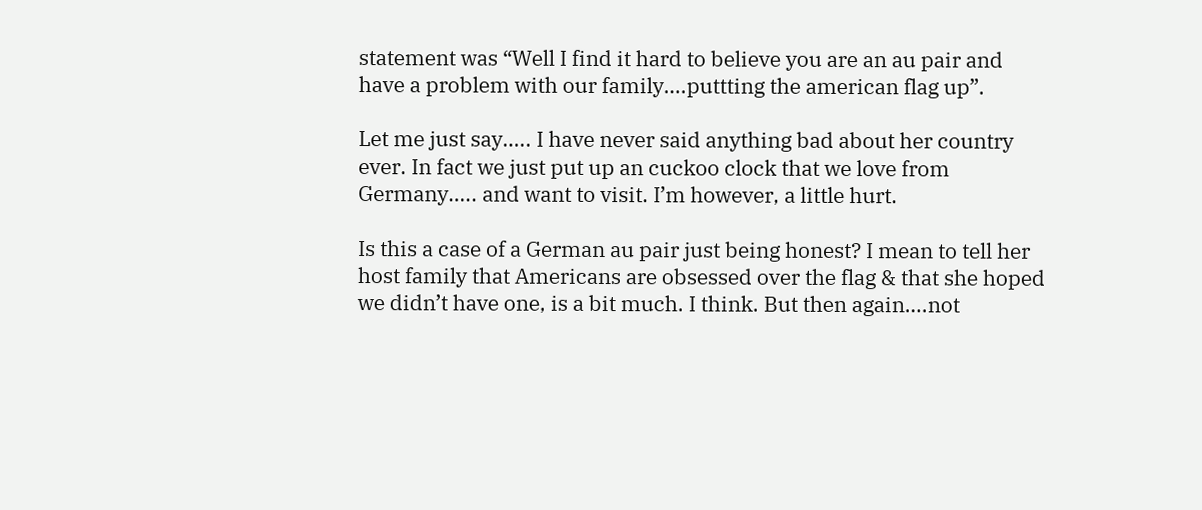statement was “Well I find it hard to believe you are an au pair and have a problem with our family….puttting the american flag up”.

Let me just say….. I have never said anything bad about her country ever. In fact we just put up an cuckoo clock that we love from Germany….. and want to visit. I’m however, a little hurt.

Is this a case of a German au pair just being honest? I mean to tell her host family that Americans are obsessed over the flag & that she hoped we didn’t have one, is a bit much. I think. But then again….not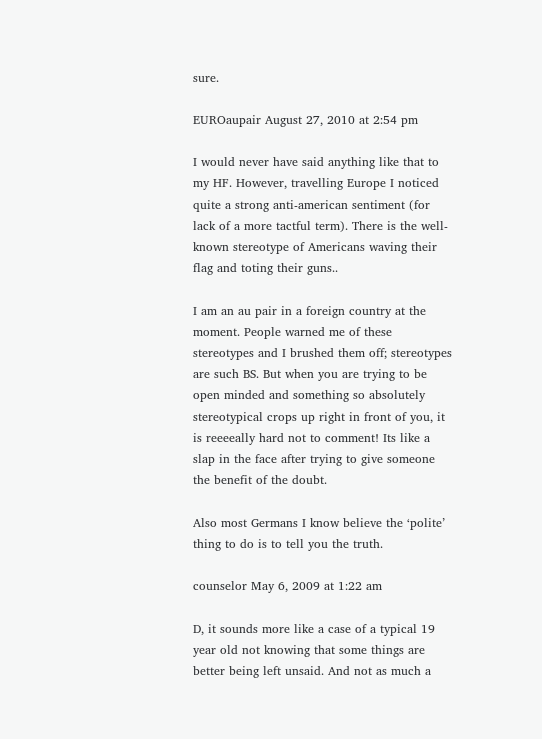sure.

EUROaupair August 27, 2010 at 2:54 pm

I would never have said anything like that to my HF. However, travelling Europe I noticed quite a strong anti-american sentiment (for lack of a more tactful term). There is the well-known stereotype of Americans waving their flag and toting their guns..

I am an au pair in a foreign country at the moment. People warned me of these stereotypes and I brushed them off; stereotypes are such BS. But when you are trying to be open minded and something so absolutely stereotypical crops up right in front of you, it is reeeeally hard not to comment! Its like a slap in the face after trying to give someone the benefit of the doubt.

Also most Germans I know believe the ‘polite’ thing to do is to tell you the truth.

counselor May 6, 2009 at 1:22 am

D, it sounds more like a case of a typical 19 year old not knowing that some things are better being left unsaid. And not as much a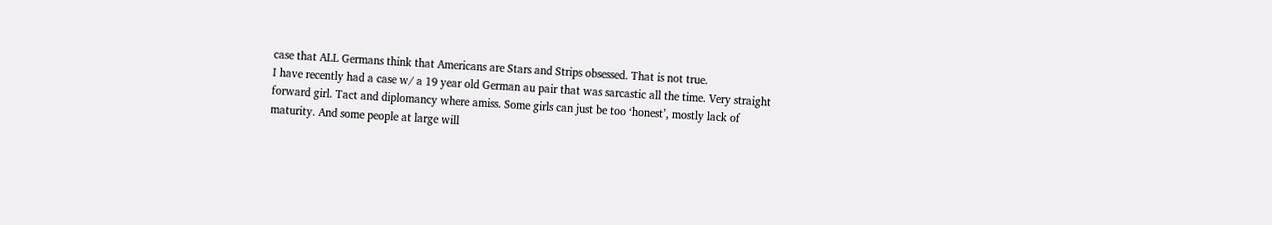case that ALL Germans think that Americans are Stars and Strips obsessed. That is not true.
I have recently had a case w/ a 19 year old German au pair that was sarcastic all the time. Very straight forward girl. Tact and diplomancy where amiss. Some girls can just be too ‘honest’, mostly lack of maturity. And some people at large will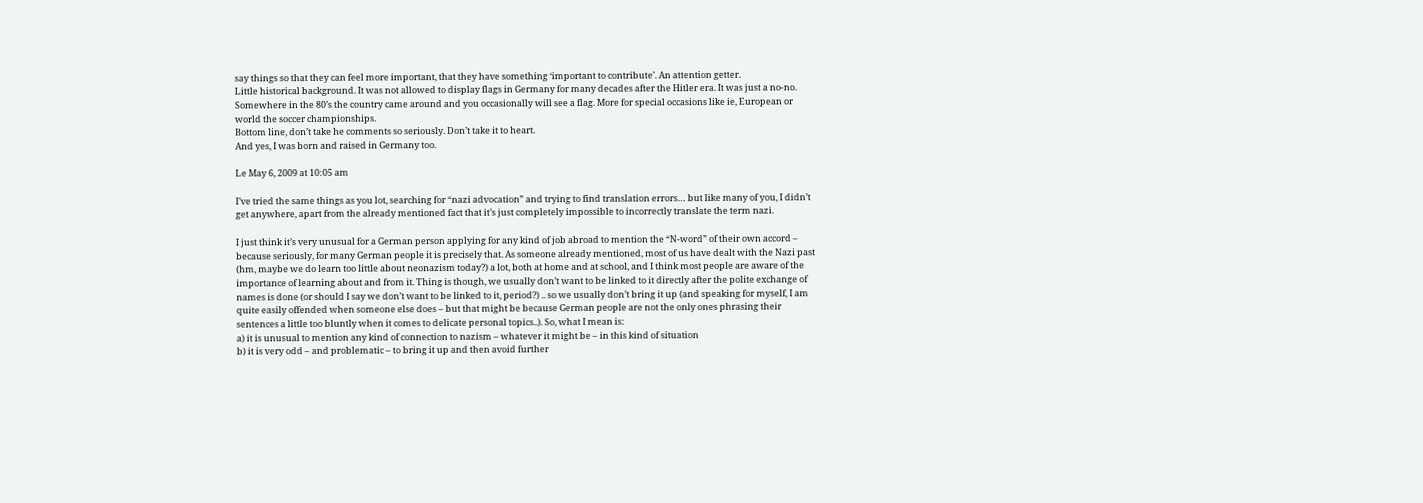say things so that they can feel more important, that they have something ‘important to contribute’. An attention getter.
Little historical background. It was not allowed to display flags in Germany for many decades after the Hitler era. It was just a no-no. Somewhere in the 80’s the country came around and you occasionally will see a flag. More for special occasions like ie, European or world the soccer championships.
Bottom line, don’t take he comments so seriously. Don’t take it to heart.
And yes, I was born and raised in Germany too.

Le May 6, 2009 at 10:05 am

I’ve tried the same things as you lot, searching for “nazi advocation” and trying to find translation errors… but like many of you, I didn’t get anywhere, apart from the already mentioned fact that it’s just completely impossible to incorrectly translate the term nazi.

I just think it’s very unusual for a German person applying for any kind of job abroad to mention the “N-word” of their own accord – because seriously, for many German people it is precisely that. As someone already mentioned, most of us have dealt with the Nazi past (hm, maybe we do learn too little about neonazism today?) a lot, both at home and at school, and I think most people are aware of the importance of learning about and from it. Thing is though, we usually don’t want to be linked to it directly after the polite exchange of names is done (or should I say we don’t want to be linked to it, period?) .. so we usually don’t bring it up (and speaking for myself, I am quite easily offended when someone else does – but that might be because German people are not the only ones phrasing their sentences a little too bluntly when it comes to delicate personal topics..). So, what I mean is:
a) it is unusual to mention any kind of connection to nazism – whatever it might be – in this kind of situation
b) it is very odd – and problematic – to bring it up and then avoid further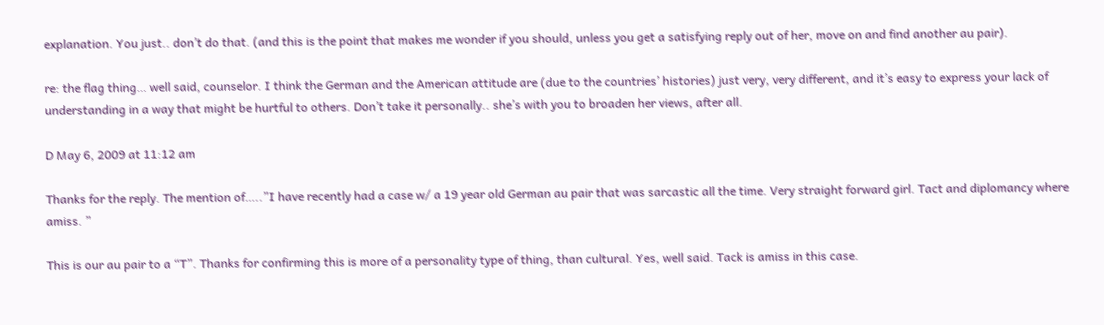explanation. You just.. don’t do that. (and this is the point that makes me wonder if you should, unless you get a satisfying reply out of her, move on and find another au pair).

re: the flag thing… well said, counselor. I think the German and the American attitude are (due to the countries’ histories) just very, very different, and it’s easy to express your lack of understanding in a way that might be hurtful to others. Don’t take it personally.. she’s with you to broaden her views, after all.

D May 6, 2009 at 11:12 am

Thanks for the reply. The mention of…..”I have recently had a case w/ a 19 year old German au pair that was sarcastic all the time. Very straight forward girl. Tact and diplomancy where amiss. ”

This is our au pair to a “T”. Thanks for confirming this is more of a personality type of thing, than cultural. Yes, well said. Tack is amiss in this case.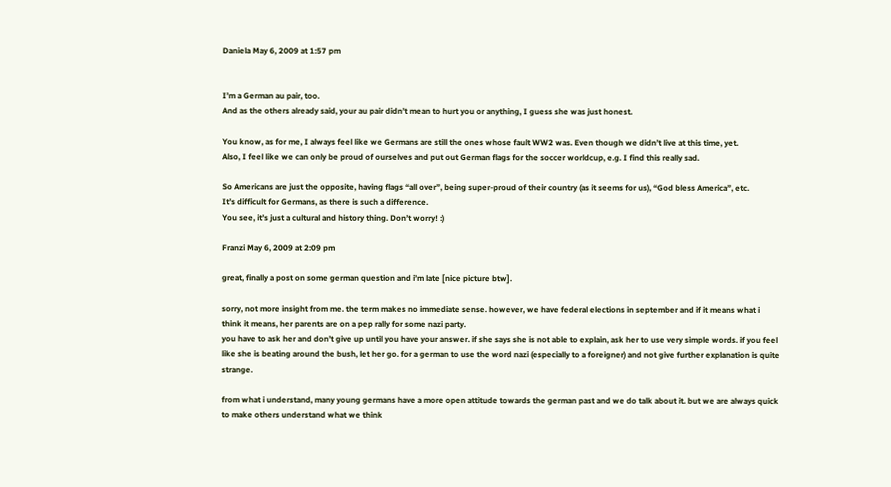Daniela May 6, 2009 at 1:57 pm


I’m a German au pair, too.
And as the others already said, your au pair didn’t mean to hurt you or anything, I guess she was just honest.

You know, as for me, I always feel like we Germans are still the ones whose fault WW2 was. Even though we didn’t live at this time, yet.
Also, I feel like we can only be proud of ourselves and put out German flags for the soccer worldcup, e.g. I find this really sad.

So Americans are just the opposite, having flags “all over”, being super-proud of their country (as it seems for us), “God bless America”, etc.
It’s difficult for Germans, as there is such a difference.
You see, it’s just a cultural and history thing. Don’t worry! :)

Franzi May 6, 2009 at 2:09 pm

great, finally a post on some german question and i’m late [nice picture btw].

sorry, not more insight from me. the term makes no immediate sense. however, we have federal elections in september and if it means what i think it means, her parents are on a pep rally for some nazi party.
you have to ask her and don’t give up until you have your answer. if she says she is not able to explain, ask her to use very simple words. if you feel like she is beating around the bush, let her go. for a german to use the word nazi (especially to a foreigner) and not give further explanation is quite strange.

from what i understand, many young germans have a more open attitude towards the german past and we do talk about it. but we are always quick to make others understand what we think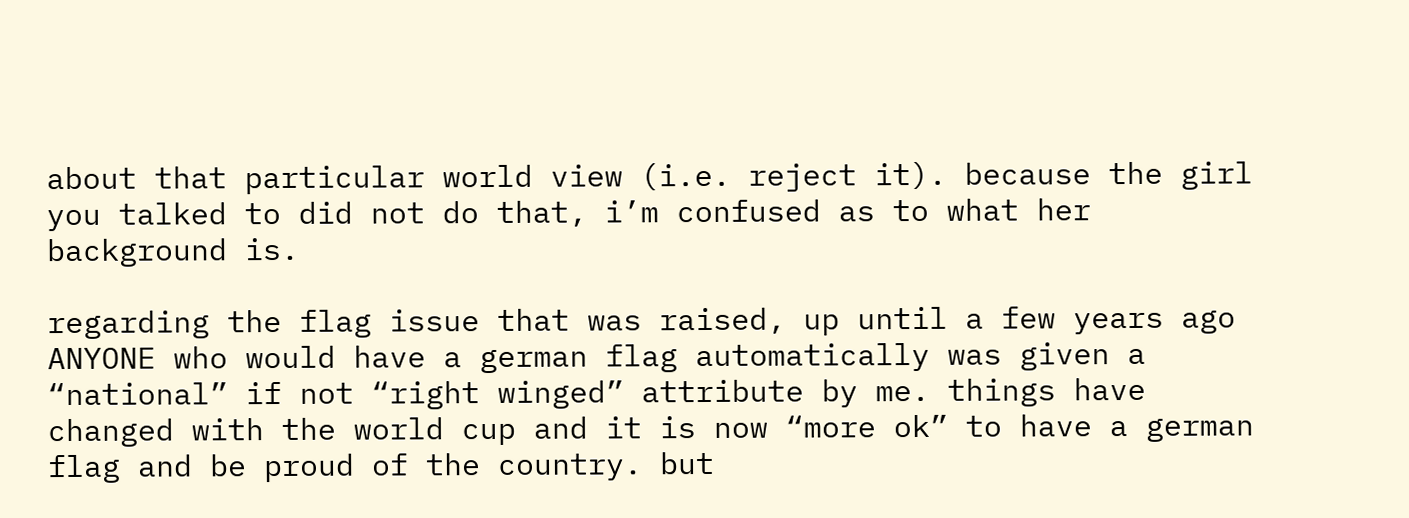about that particular world view (i.e. reject it). because the girl you talked to did not do that, i’m confused as to what her background is.

regarding the flag issue that was raised, up until a few years ago ANYONE who would have a german flag automatically was given a “national” if not “right winged” attribute by me. things have changed with the world cup and it is now “more ok” to have a german flag and be proud of the country. but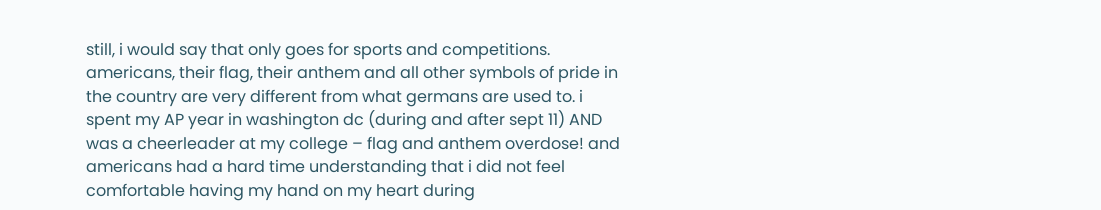still, i would say that only goes for sports and competitions.
americans, their flag, their anthem and all other symbols of pride in the country are very different from what germans are used to. i spent my AP year in washington dc (during and after sept 11) AND was a cheerleader at my college – flag and anthem overdose! and americans had a hard time understanding that i did not feel comfortable having my hand on my heart during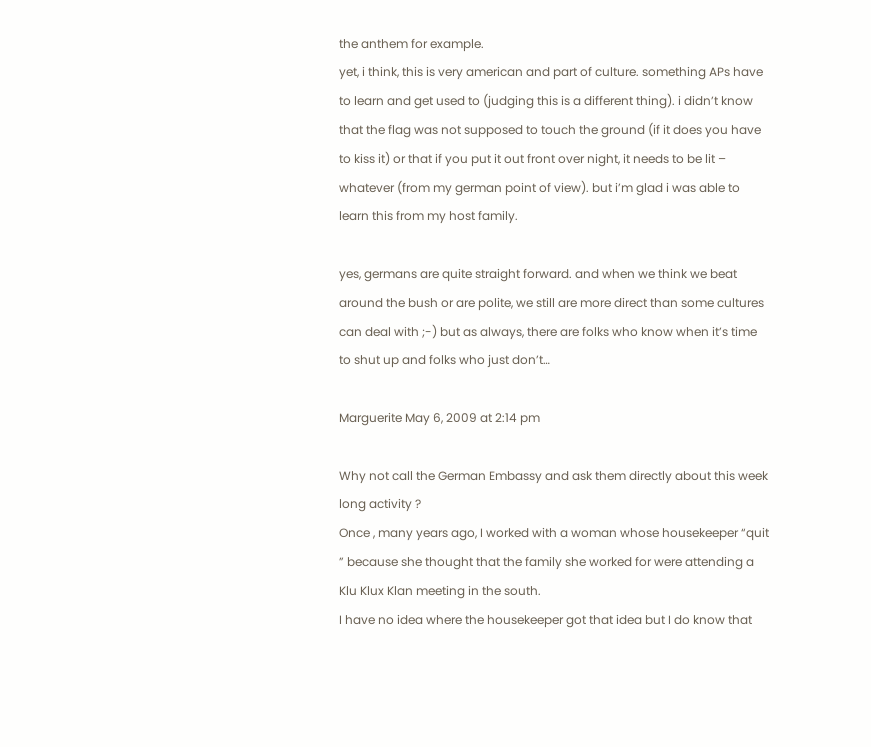the anthem for example.
yet, i think, this is very american and part of culture. something APs have to learn and get used to (judging this is a different thing). i didn’t know that the flag was not supposed to touch the ground (if it does you have to kiss it) or that if you put it out front over night, it needs to be lit – whatever (from my german point of view). but i’m glad i was able to learn this from my host family.

yes, germans are quite straight forward. and when we think we beat around the bush or are polite, we still are more direct than some cultures can deal with ;-) but as always, there are folks who know when it’s time to shut up and folks who just don’t…

Marguerite May 6, 2009 at 2:14 pm

Why not call the German Embassy and ask them directly about this week long activity ?
Once , many years ago, I worked with a woman whose housekeeper “quit ” because she thought that the family she worked for were attending a Klu Klux Klan meeting in the south.
I have no idea where the housekeeper got that idea but I do know that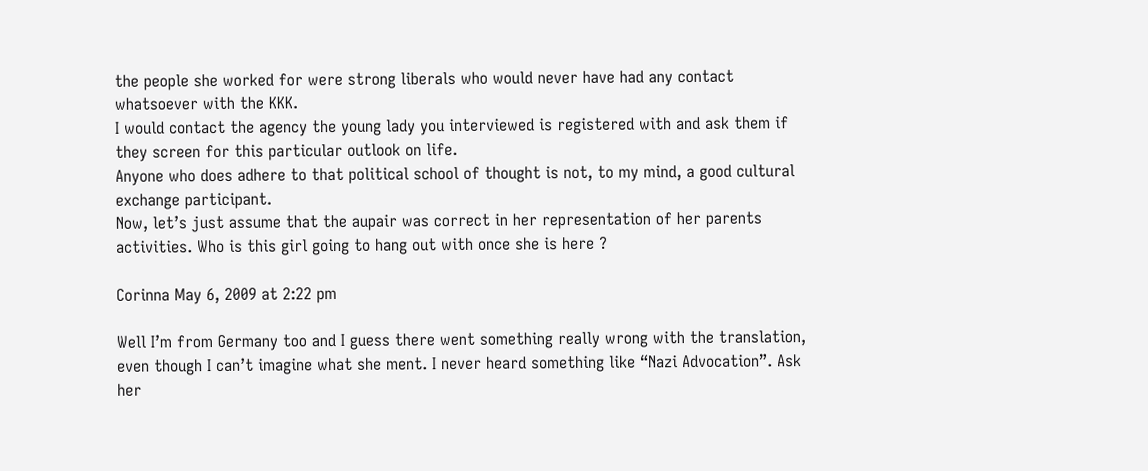the people she worked for were strong liberals who would never have had any contact whatsoever with the KKK.
I would contact the agency the young lady you interviewed is registered with and ask them if they screen for this particular outlook on life.
Anyone who does adhere to that political school of thought is not, to my mind, a good cultural exchange participant.
Now, let’s just assume that the aupair was correct in her representation of her parents activities. Who is this girl going to hang out with once she is here ?

Corinna May 6, 2009 at 2:22 pm

Well I’m from Germany too and I guess there went something really wrong with the translation, even though I can’t imagine what she ment. I never heard something like “Nazi Advocation”. Ask her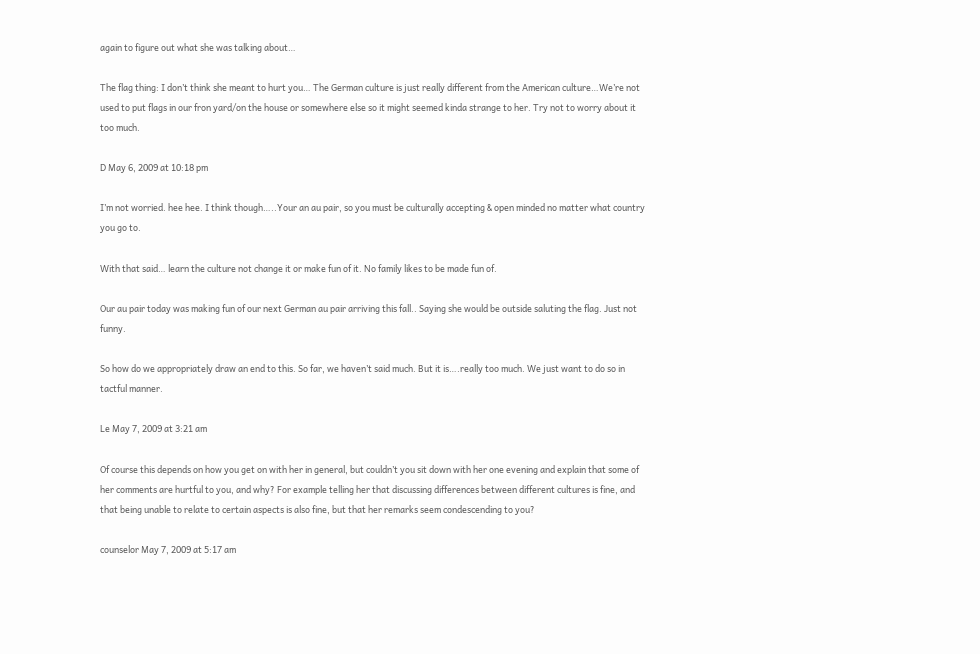again to figure out what she was talking about…

The flag thing: I don’t think she meant to hurt you… The German culture is just really different from the American culture…We’re not used to put flags in our fron yard/on the house or somewhere else so it might seemed kinda strange to her. Try not to worry about it too much.

D May 6, 2009 at 10:18 pm

I’m not worried. hee hee. I think though…..Your an au pair, so you must be culturally accepting & open minded no matter what country you go to.

With that said… learn the culture not change it or make fun of it. No family likes to be made fun of.

Our au pair today was making fun of our next German au pair arriving this fall.. Saying she would be outside saluting the flag. Just not funny.

So how do we appropriately draw an end to this. So far, we haven’t said much. But it is….really too much. We just want to do so in tactful manner.

Le May 7, 2009 at 3:21 am

Of course this depends on how you get on with her in general, but couldn’t you sit down with her one evening and explain that some of her comments are hurtful to you, and why? For example telling her that discussing differences between different cultures is fine, and that being unable to relate to certain aspects is also fine, but that her remarks seem condescending to you?

counselor May 7, 2009 at 5:17 am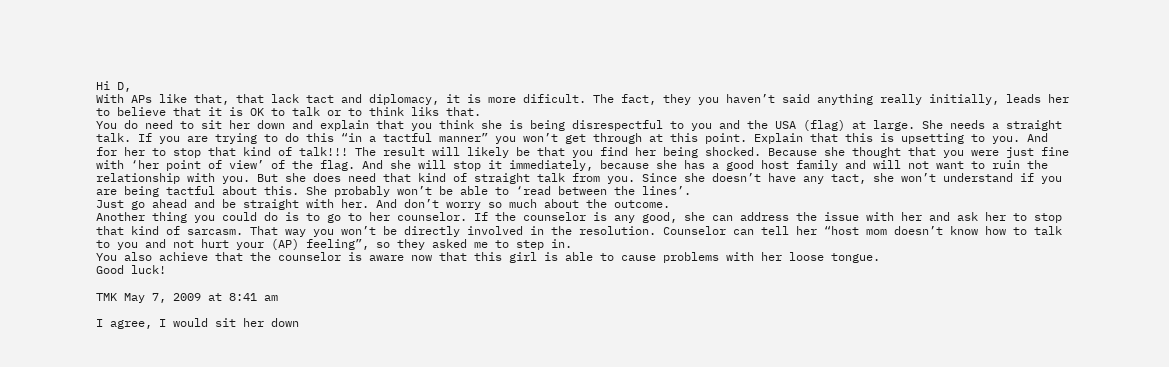Hi D,
With APs like that, that lack tact and diplomacy, it is more dificult. The fact, they you haven’t said anything really initially, leads her to believe that it is OK to talk or to think liks that.
You do need to sit her down and explain that you think she is being disrespectful to you and the USA (flag) at large. She needs a straight talk. If you are trying to do this “in a tactful manner” you won’t get through at this point. Explain that this is upsetting to you. And for her to stop that kind of talk!!! The result will likely be that you find her being shocked. Because she thought that you were just fine with ‘her point of view’ of the flag. And she will stop it immediately, because she has a good host family and will not want to ruin the relationship with you. But she does need that kind of straight talk from you. Since she doesn’t have any tact, she won’t understand if you are being tactful about this. She probably won’t be able to ‘read between the lines’.
Just go ahead and be straight with her. And don’t worry so much about the outcome.
Another thing you could do is to go to her counselor. If the counselor is any good, she can address the issue with her and ask her to stop that kind of sarcasm. That way you won’t be directly involved in the resolution. Counselor can tell her “host mom doesn’t know how to talk to you and not hurt your (AP) feeling”, so they asked me to step in.
You also achieve that the counselor is aware now that this girl is able to cause problems with her loose tongue.
Good luck!

TMK May 7, 2009 at 8:41 am

I agree, I would sit her down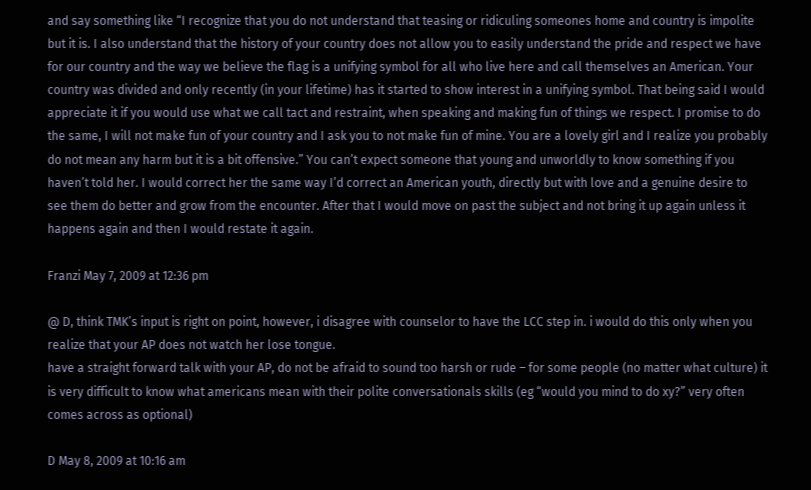and say something like “I recognize that you do not understand that teasing or ridiculing someones home and country is impolite but it is. I also understand that the history of your country does not allow you to easily understand the pride and respect we have for our country and the way we believe the flag is a unifying symbol for all who live here and call themselves an American. Your country was divided and only recently (in your lifetime) has it started to show interest in a unifying symbol. That being said I would appreciate it if you would use what we call tact and restraint, when speaking and making fun of things we respect. I promise to do the same, I will not make fun of your country and I ask you to not make fun of mine. You are a lovely girl and I realize you probably do not mean any harm but it is a bit offensive.” You can’t expect someone that young and unworldly to know something if you haven’t told her. I would correct her the same way I’d correct an American youth, directly but with love and a genuine desire to see them do better and grow from the encounter. After that I would move on past the subject and not bring it up again unless it happens again and then I would restate it again.

Franzi May 7, 2009 at 12:36 pm

@ D, think TMK’s input is right on point, however, i disagree with counselor to have the LCC step in. i would do this only when you realize that your AP does not watch her lose tongue.
have a straight forward talk with your AP, do not be afraid to sound too harsh or rude – for some people (no matter what culture) it is very difficult to know what americans mean with their polite conversationals skills (eg “would you mind to do xy?” very often comes across as optional)

D May 8, 2009 at 10:16 am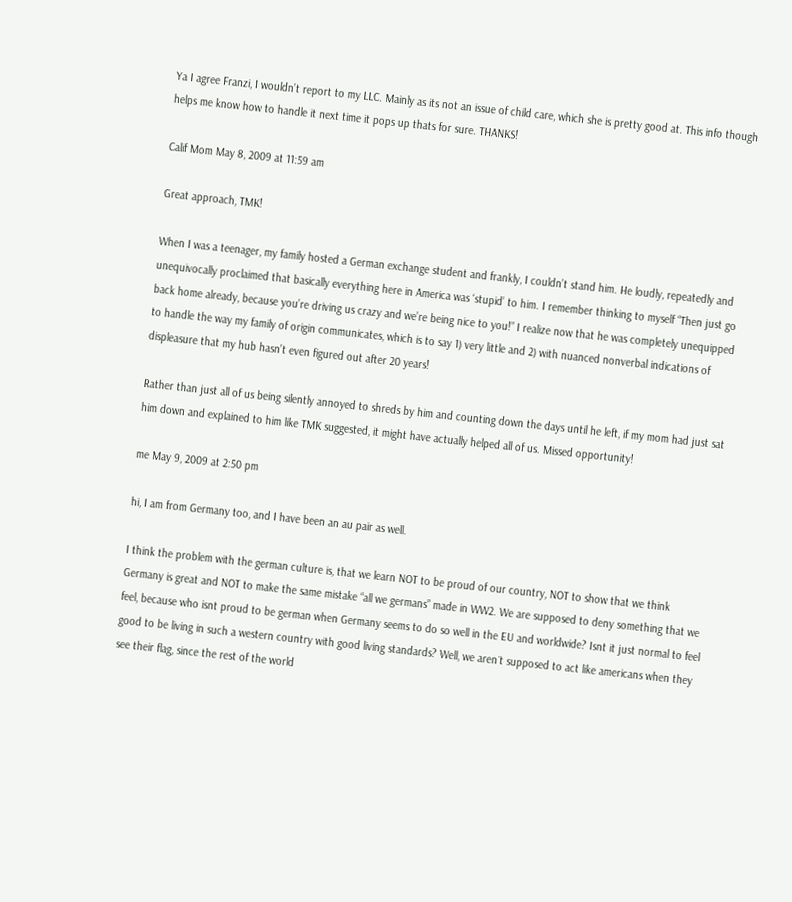Ya I agree Franzi, I wouldn’t report to my LLC. Mainly as its not an issue of child care, which she is pretty good at. This info though helps me know how to handle it next time it pops up thats for sure. THANKS!

Calif Mom May 8, 2009 at 11:59 am

Great approach, TMK!

When I was a teenager, my family hosted a German exchange student and frankly, I couldn’t stand him. He loudly, repeatedly and unequivocally proclaimed that basically everything here in America was ‘stupid’ to him. I remember thinking to myself “Then just go back home already, because you’re driving us crazy and we’re being nice to you!” I realize now that he was completely unequipped to handle the way my family of origin communicates, which is to say 1) very little and 2) with nuanced nonverbal indications of displeasure that my hub hasn’t even figured out after 20 years!

Rather than just all of us being silently annoyed to shreds by him and counting down the days until he left, if my mom had just sat him down and explained to him like TMK suggested, it might have actually helped all of us. Missed opportunity!

me May 9, 2009 at 2:50 pm

hi, I am from Germany too, and I have been an au pair as well.

I think the problem with the german culture is, that we learn NOT to be proud of our country, NOT to show that we think Germany is great and NOT to make the same mistake “all we germans” made in WW2. We are supposed to deny something that we feel, because who isnt proud to be german when Germany seems to do so well in the EU and worldwide? Isnt it just normal to feel good to be living in such a western country with good living standards? Well, we aren´t supposed to act like americans when they see their flag, since the rest of the world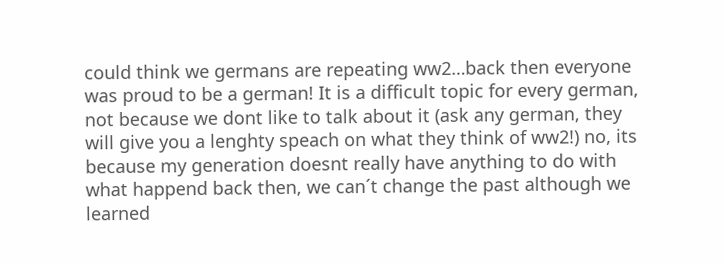could think we germans are repeating ww2…back then everyone was proud to be a german! It is a difficult topic for every german, not because we dont like to talk about it (ask any german, they will give you a lenghty speach on what they think of ww2!) no, its because my generation doesnt really have anything to do with what happend back then, we can´t change the past although we learned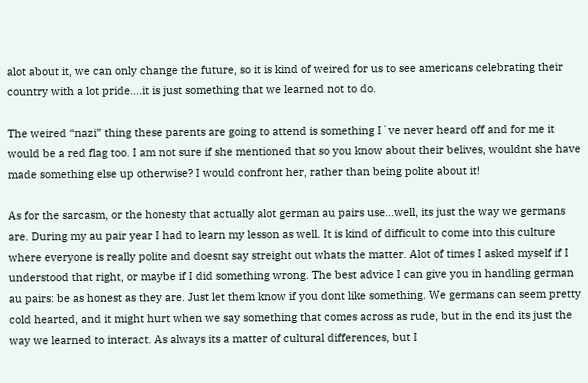alot about it, we can only change the future, so it is kind of weired for us to see americans celebrating their country with a lot pride….it is just something that we learned not to do.

The weired “nazi” thing these parents are going to attend is something I´ve never heard off and for me it would be a red flag too. I am not sure if she mentioned that so you know about their belives, wouldnt she have made something else up otherwise? I would confront her, rather than being polite about it!

As for the sarcasm, or the honesty that actually alot german au pairs use…well, its just the way we germans are. During my au pair year I had to learn my lesson as well. It is kind of difficult to come into this culture where everyone is really polite and doesnt say streight out whats the matter. Alot of times I asked myself if I understood that right, or maybe if I did something wrong. The best advice I can give you in handling german au pairs: be as honest as they are. Just let them know if you dont like something. We germans can seem pretty cold hearted, and it might hurt when we say something that comes across as rude, but in the end its just the way we learned to interact. As always its a matter of cultural differences, but I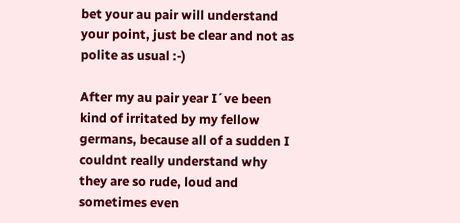bet your au pair will understand your point, just be clear and not as polite as usual :-)

After my au pair year I´ve been kind of irritated by my fellow germans, because all of a sudden I couldnt really understand why they are so rude, loud and sometimes even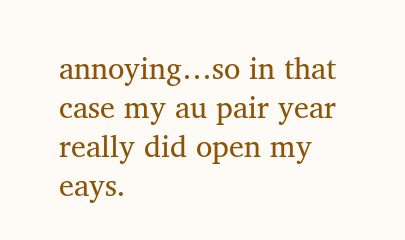annoying…so in that case my au pair year really did open my eays.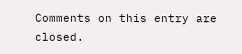Comments on this entry are closed.